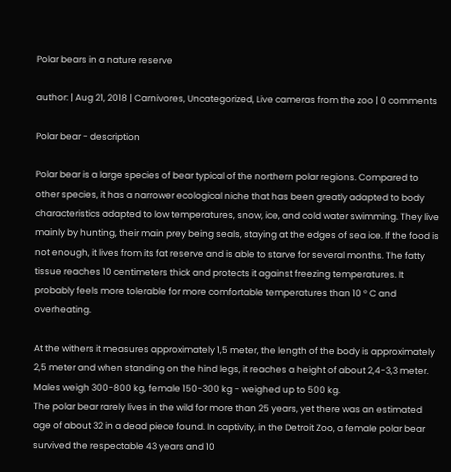Polar bears in a nature reserve

author: | Aug 21, 2018 | Carnivores, Uncategorized, Live cameras from the zoo | 0 comments

Polar bear - description

Polar bear is a large species of bear typical of the northern polar regions. Compared to other species, it has a narrower ecological niche that has been greatly adapted to body characteristics adapted to low temperatures, snow, ice, and cold water swimming. They live mainly by hunting, their main prey being seals, staying at the edges of sea ice. If the food is not enough, it lives from its fat reserve and is able to starve for several months. The fatty tissue reaches 10 centimeters thick and protects it against freezing temperatures. It probably feels more tolerable for more comfortable temperatures than 10 ° C and overheating.

At the withers it measures approximately 1,5 meter, the length of the body is approximately 2,5 meter and when standing on the hind legs, it reaches a height of about 2,4-3,3 meter. Males weigh 300-800 kg, female 150-300 kg - weighed up to 500 kg.
The polar bear rarely lives in the wild for more than 25 years, yet there was an estimated age of about 32 in a dead piece found. In captivity, in the Detroit Zoo, a female polar bear survived the respectable 43 years and 10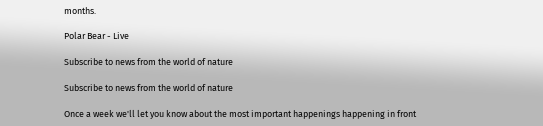months.

Polar Bear - Live

Subscribe to news from the world of nature

Subscribe to news from the world of nature

Once a week we'll let you know about the most important happenings happening in front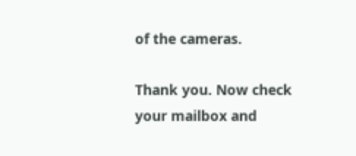of the cameras.

Thank you. Now check your mailbox and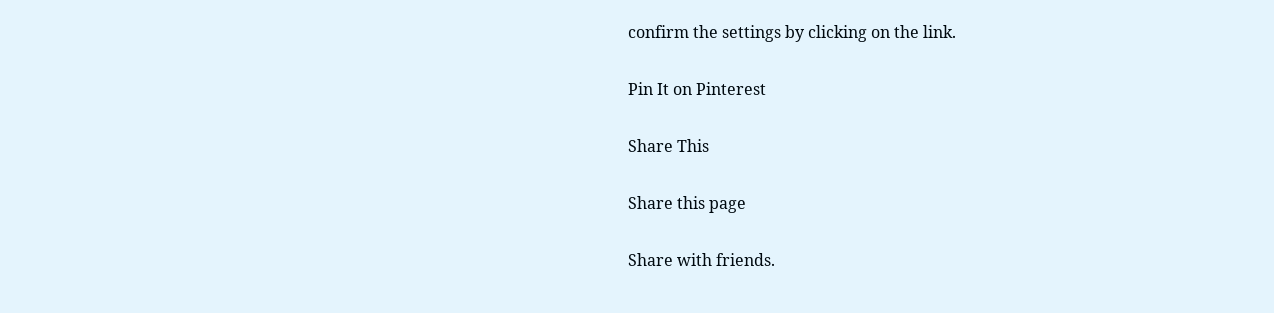confirm the settings by clicking on the link.

Pin It on Pinterest

Share This

Share this page

Share with friends.